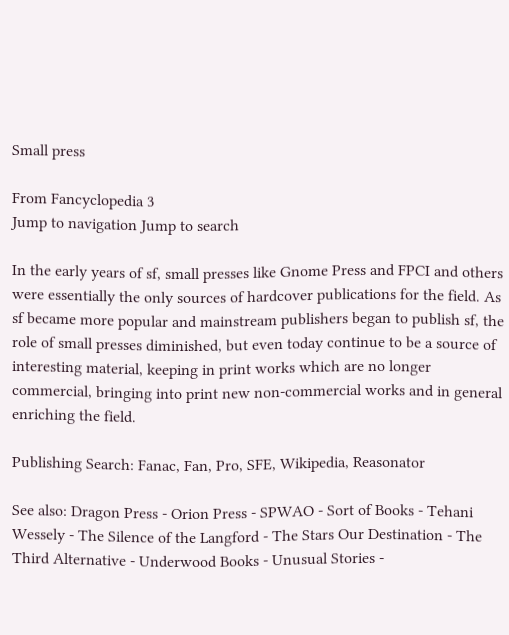Small press

From Fancyclopedia 3
Jump to navigation Jump to search

In the early years of sf, small presses like Gnome Press and FPCI and others were essentially the only sources of hardcover publications for the field. As sf became more popular and mainstream publishers began to publish sf, the role of small presses diminished, but even today continue to be a source of interesting material, keeping in print works which are no longer commercial, bringing into print new non-commercial works and in general enriching the field.

Publishing Search: Fanac, Fan, Pro, SFE, Wikipedia, Reasonator

See also: Dragon Press - Orion Press - SPWAO - Sort of Books - Tehani Wessely - The Silence of the Langford - The Stars Our Destination - The Third Alternative - Underwood Books - Unusual Stories -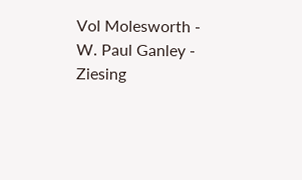Vol Molesworth - W. Paul Ganley - Ziesing